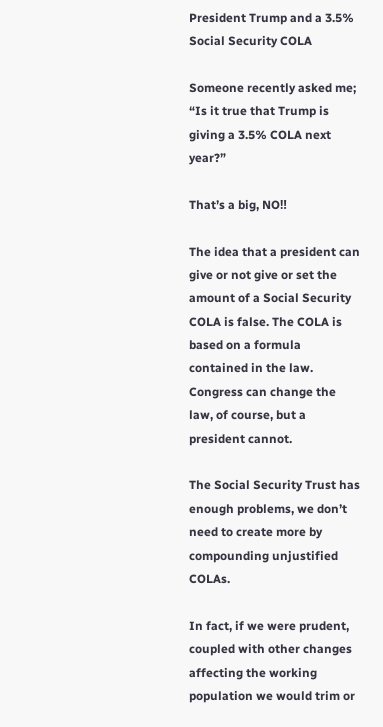President Trump and a 3.5% Social Security COLA

Someone recently asked me; “Is it true that Trump is giving a 3.5% COLA next year?”

That’s a big, NO‼

The idea that a president can give or not give or set the amount of a Social Security COLA is false. The COLA is based on a formula contained in the law. Congress can change the law, of course, but a president cannot.

The Social Security Trust has enough problems, we don’t need to create more by compounding unjustified COLAs.

In fact, if we were prudent, coupled with other changes affecting the working population we would trim or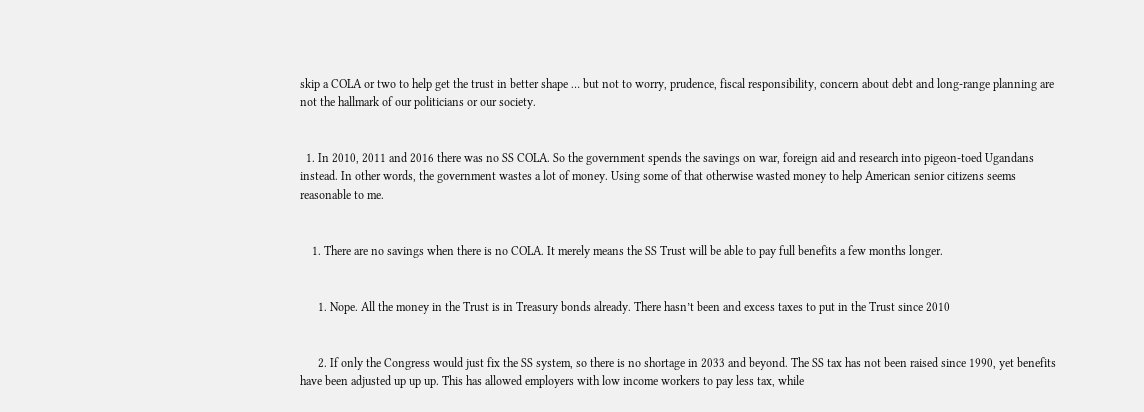skip a COLA or two to help get the trust in better shape … but not to worry, prudence, fiscal responsibility, concern about debt and long-range planning are not the hallmark of our politicians or our society.


  1. In 2010, 2011 and 2016 there was no SS COLA. So the government spends the savings on war, foreign aid and research into pigeon-toed Ugandans instead. In other words, the government wastes a lot of money. Using some of that otherwise wasted money to help American senior citizens seems reasonable to me.


    1. There are no savings when there is no COLA. It merely means the SS Trust will be able to pay full benefits a few months longer.


      1. Nope. All the money in the Trust is in Treasury bonds already. There hasn’t been and excess taxes to put in the Trust since 2010


      2. If only the Congress would just fix the SS system, so there is no shortage in 2033 and beyond. The SS tax has not been raised since 1990, yet benefits have been adjusted up up up. This has allowed employers with low income workers to pay less tax, while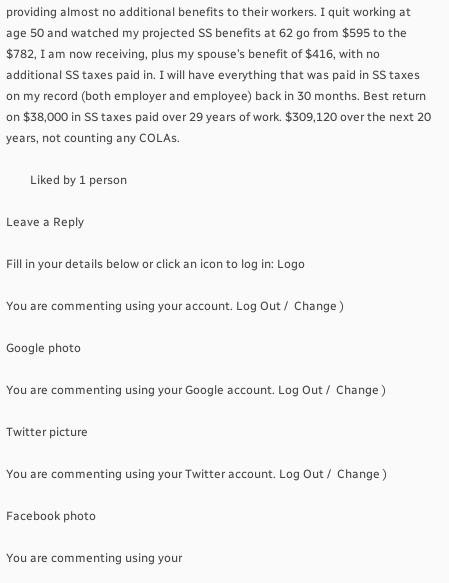providing almost no additional benefits to their workers. I quit working at age 50 and watched my projected SS benefits at 62 go from $595 to the $782, I am now receiving, plus my spouse’s benefit of $416, with no additional SS taxes paid in. I will have everything that was paid in SS taxes on my record (both employer and employee) back in 30 months. Best return on $38,000 in SS taxes paid over 29 years of work. $309,120 over the next 20 years, not counting any COLAs.

        Liked by 1 person

Leave a Reply

Fill in your details below or click an icon to log in: Logo

You are commenting using your account. Log Out /  Change )

Google photo

You are commenting using your Google account. Log Out /  Change )

Twitter picture

You are commenting using your Twitter account. Log Out /  Change )

Facebook photo

You are commenting using your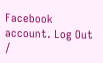Facebook account. Log Out /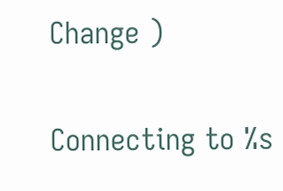Change )

Connecting to %s